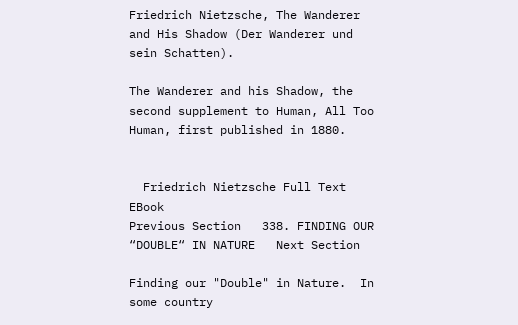Friedrich Nietzsche, The Wanderer and His Shadow (Der Wanderer und sein Schatten).

The Wanderer and his Shadow, the second supplement to Human, All Too Human, first published in 1880.


  Friedrich Nietzsche Full Text EBook
Previous Section   338. FINDING OUR “DOUBLE“ IN NATURE   Next Section

Finding our "Double" in Nature.  In some country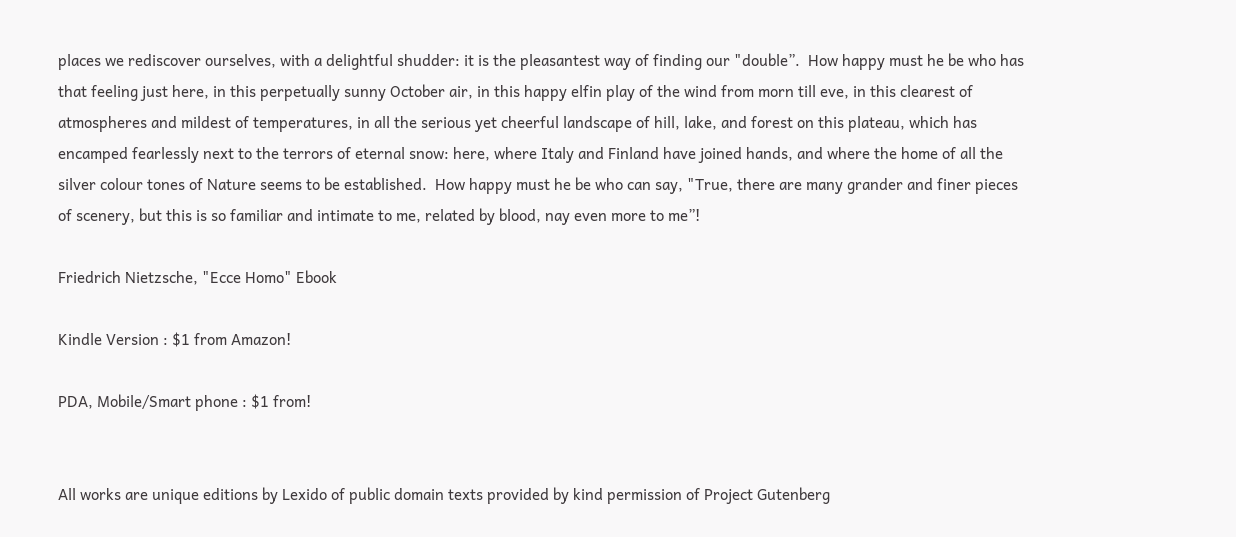places we rediscover ourselves, with a delightful shudder: it is the pleasantest way of finding our "double”.  How happy must he be who has that feeling just here, in this perpetually sunny October air, in this happy elfin play of the wind from morn till eve, in this clearest of atmospheres and mildest of temperatures, in all the serious yet cheerful landscape of hill, lake, and forest on this plateau, which has encamped fearlessly next to the terrors of eternal snow: here, where Italy and Finland have joined hands, and where the home of all the silver colour tones of Nature seems to be established.  How happy must he be who can say, "True, there are many grander and finer pieces of scenery, but this is so familiar and intimate to me, related by blood, nay even more to me”!

Friedrich Nietzsche, "Ecce Homo" Ebook

Kindle Version : $1 from Amazon!

PDA, Mobile/Smart phone : $1 from!


All works are unique editions by Lexido of public domain texts provided by kind permission of Project Gutenberg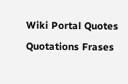Wiki Portal Quotes Quotations Frases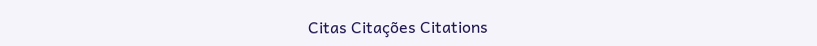Citas Citações Citations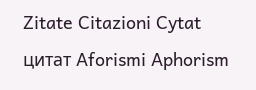Zitate Citazioni Cytat цитат Aforismi Aphorism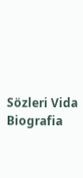Sözleri Vida Biografia